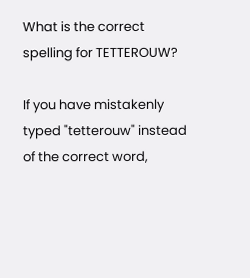What is the correct spelling for TETTEROUW?

If you have mistakenly typed "tetterouw" instead of the correct word,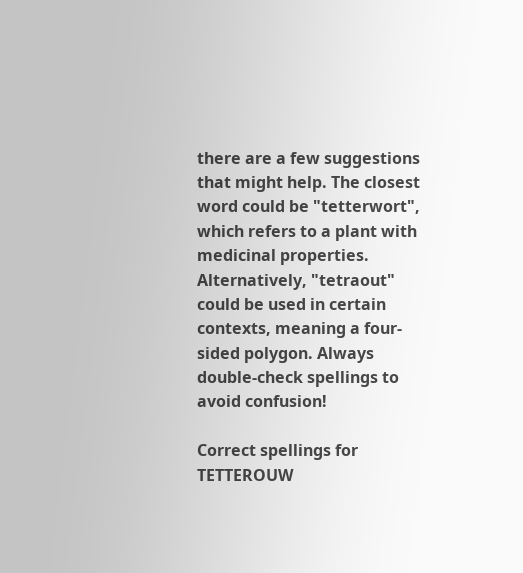there are a few suggestions that might help. The closest word could be "tetterwort", which refers to a plant with medicinal properties. Alternatively, "tetraout" could be used in certain contexts, meaning a four-sided polygon. Always double-check spellings to avoid confusion!

Correct spellings for TETTEROUW